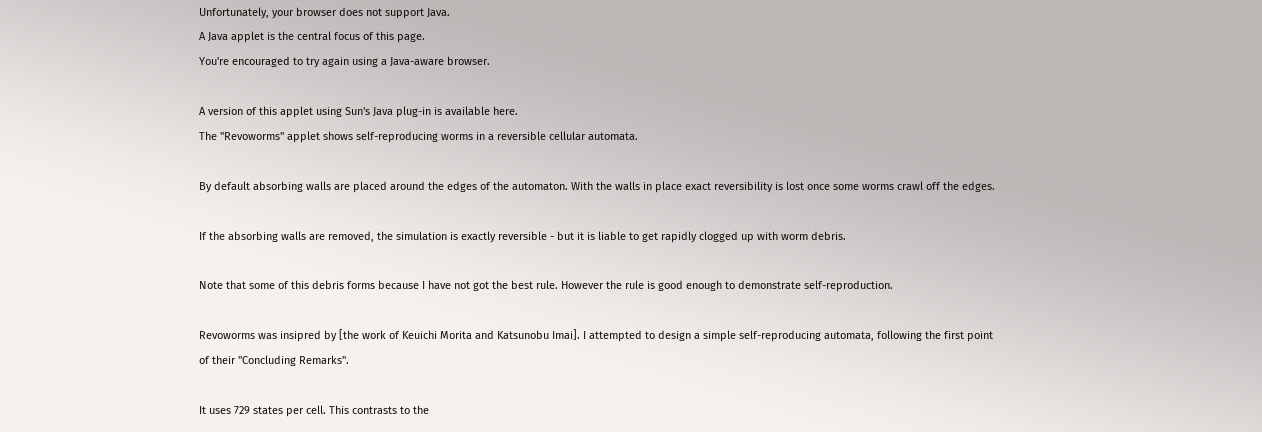Unfortunately, your browser does not support Java.
A Java applet is the central focus of this page.
You're encouraged to try again using a Java-aware browser.

A version of this applet using Sun's Java plug-in is available here.
The "Revoworms" applet shows self-reproducing worms in a reversible cellular automata.

By default absorbing walls are placed around the edges of the automaton. With the walls in place exact reversibility is lost once some worms crawl off the edges.

If the absorbing walls are removed, the simulation is exactly reversible - but it is liable to get rapidly clogged up with worm debris.

Note that some of this debris forms because I have not got the best rule. However the rule is good enough to demonstrate self-reproduction.

Revoworms was insipred by [the work of Keuichi Morita and Katsunobu Imai]. I attempted to design a simple self-reproducing automata, following the first point of their "Concluding Remarks".

It uses 729 states per cell. This contrasts to the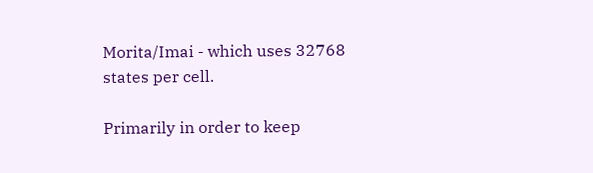Morita/Imai - which uses 32768 states per cell.

Primarily in order to keep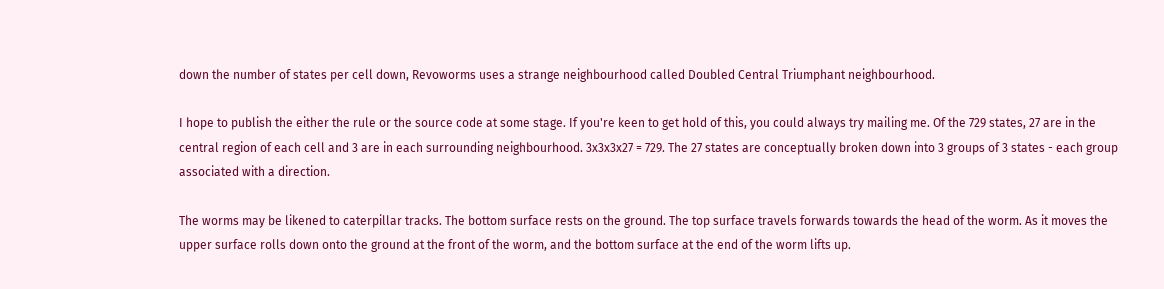down the number of states per cell down, Revoworms uses a strange neighbourhood called Doubled Central Triumphant neighbourhood.

I hope to publish the either the rule or the source code at some stage. If you're keen to get hold of this, you could always try mailing me. Of the 729 states, 27 are in the central region of each cell and 3 are in each surrounding neighbourhood. 3x3x3x27 = 729. The 27 states are conceptually broken down into 3 groups of 3 states - each group associated with a direction.

The worms may be likened to caterpillar tracks. The bottom surface rests on the ground. The top surface travels forwards towards the head of the worm. As it moves the upper surface rolls down onto the ground at the front of the worm, and the bottom surface at the end of the worm lifts up.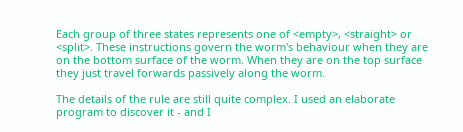Each group of three states represents one of <empty>, <straight> or <split>. These instructions govern the worm's behaviour when they are on the bottom surface of the worm. When they are on the top surface they just travel forwards passively along the worm.

The details of the rule are still quite complex. I used an elaborate program to discover it - and I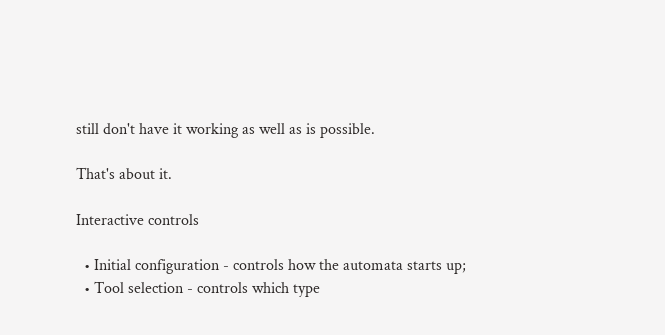still don't have it working as well as is possible.

That's about it.

Interactive controls

  • Initial configuration - controls how the automata starts up;
  • Tool selection - controls which type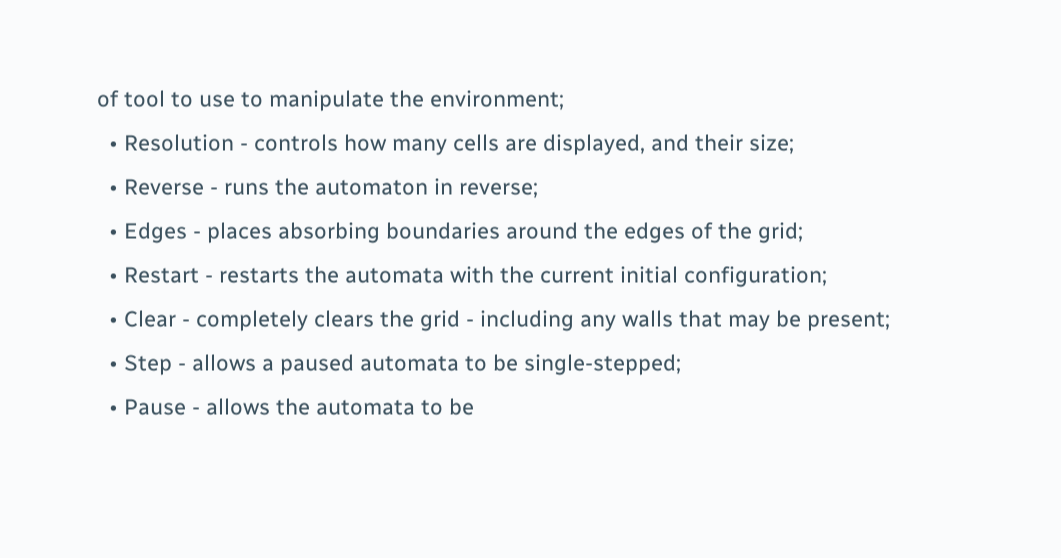of tool to use to manipulate the environment;
  • Resolution - controls how many cells are displayed, and their size;
  • Reverse - runs the automaton in reverse;
  • Edges - places absorbing boundaries around the edges of the grid;
  • Restart - restarts the automata with the current initial configuration;
  • Clear - completely clears the grid - including any walls that may be present;
  • Step - allows a paused automata to be single-stepped;
  • Pause - allows the automata to be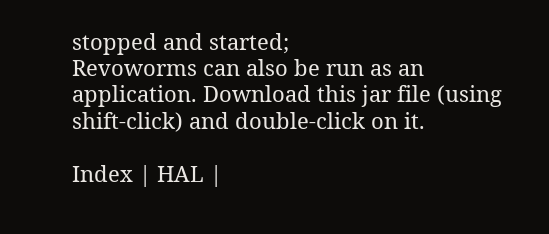stopped and started;
Revoworms can also be run as an application. Download this jar file (using shift-click) and double-click on it.

Index | HAL |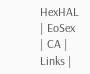HexHAL | EoSex | CA | Links |